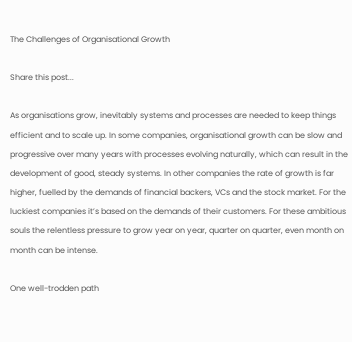The Challenges of Organisational Growth

Share this post...

As organisations grow, inevitably systems and processes are needed to keep things efficient and to scale up. In some companies, organisational growth can be slow and progressive over many years with processes evolving naturally, which can result in the development of good, steady systems. In other companies the rate of growth is far higher, fuelled by the demands of financial backers, VCs and the stock market. For the luckiest companies it’s based on the demands of their customers. For these ambitious souls the relentless pressure to grow year on year, quarter on quarter, even month on month can be intense.

One well-trodden path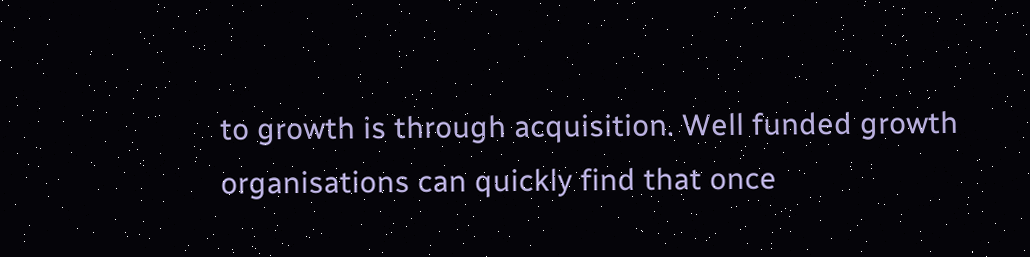to growth is through acquisition. Well funded growth organisations can quickly find that once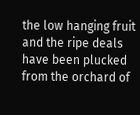the low hanging fruit and the ripe deals have been plucked from the orchard of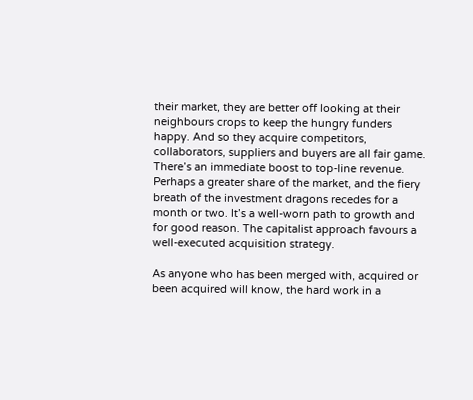their market, they are better off looking at their neighbours crops to keep the hungry funders happy. And so they acquire competitors, collaborators, suppliers and buyers are all fair game. There’s an immediate boost to top-line revenue. Perhaps a greater share of the market, and the fiery breath of the investment dragons recedes for a month or two. It’s a well-worn path to growth and for good reason. The capitalist approach favours a well-executed acquisition strategy.

As anyone who has been merged with, acquired or been acquired will know, the hard work in a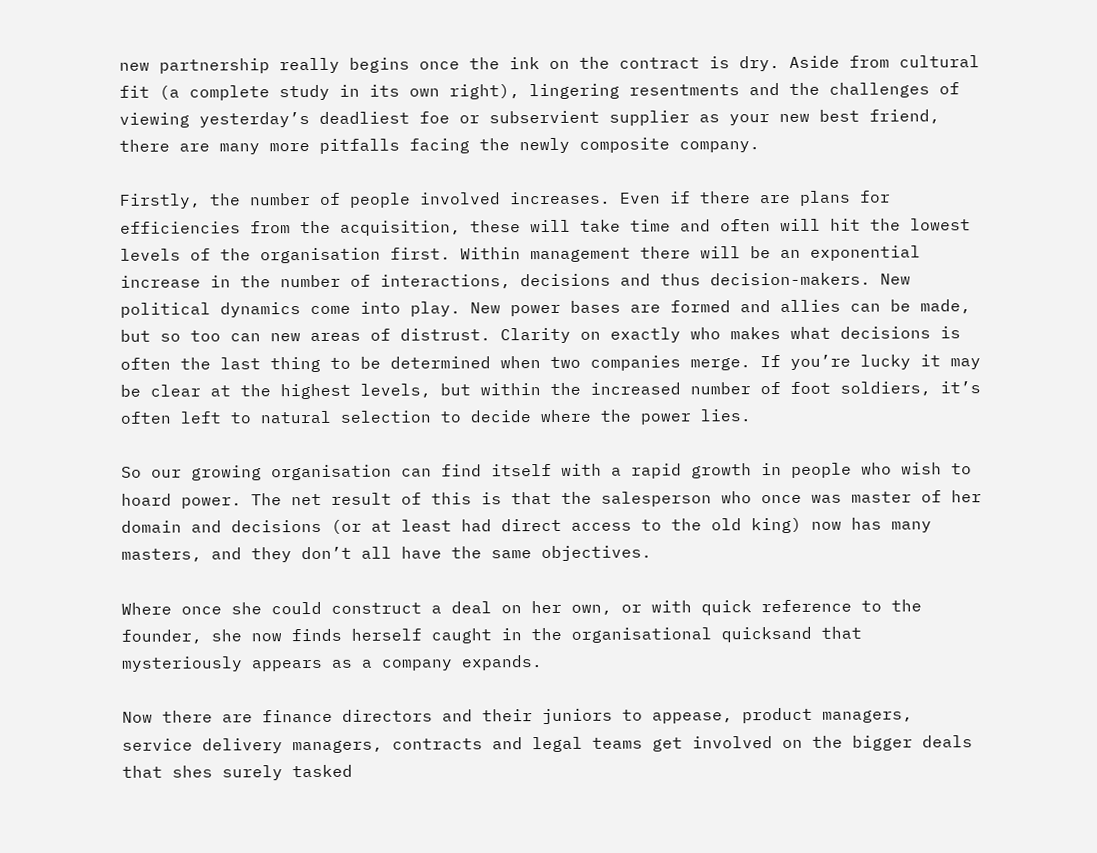new partnership really begins once the ink on the contract is dry. Aside from cultural fit (a complete study in its own right), lingering resentments and the challenges of viewing yesterday’s deadliest foe or subservient supplier as your new best friend, there are many more pitfalls facing the newly composite company.

Firstly, the number of people involved increases. Even if there are plans for efficiencies from the acquisition, these will take time and often will hit the lowest levels of the organisation first. Within management there will be an exponential increase in the number of interactions, decisions and thus decision-makers. New political dynamics come into play. New power bases are formed and allies can be made, but so too can new areas of distrust. Clarity on exactly who makes what decisions is often the last thing to be determined when two companies merge. If you’re lucky it may be clear at the highest levels, but within the increased number of foot soldiers, it’s often left to natural selection to decide where the power lies.

So our growing organisation can find itself with a rapid growth in people who wish to hoard power. The net result of this is that the salesperson who once was master of her domain and decisions (or at least had direct access to the old king) now has many masters, and they don’t all have the same objectives.

Where once she could construct a deal on her own, or with quick reference to the founder, she now finds herself caught in the organisational quicksand that mysteriously appears as a company expands.

Now there are finance directors and their juniors to appease, product managers, service delivery managers, contracts and legal teams get involved on the bigger deals that shes surely tasked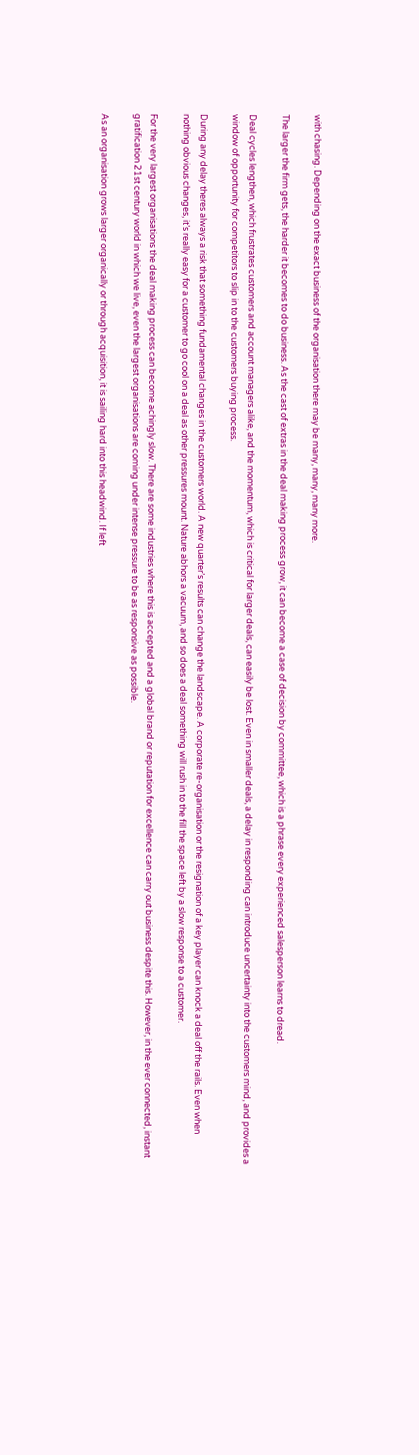with chasing. Depending on the exact business of the organisation there may be many, many, many more.

The larger the firm gets, the harder it becomes to do business. As the cast of extras in the deal making process grow, it can become a case of decision by committee, which is a phrase every experienced salesperson learns to dread.

Deal cycles lengthen, which frustrates customers and account managers alike, and the momentum, which is critical for larger deals, can easily be lost. Even in smaller deals, a delay in responding can introduce uncertainty into the customers mind, and provides a window of opportunity for competitors to slip in to the customers buying process.

During any delay theres always a risk that something fundamental changes in the customers world. A new quarter’s results can change the landscape. A corporate re-organisation or the resignation of a key player can knock a deal off the rails. Even when nothing obvious changes, it’s really easy for a customer to go cool on a deal as other pressures mount. Nature abhors a vacuum, and so does a deal something will rush in to the fill the space left by a slow response to a customer.

For the very largest organisations the deal making process can become achingly slow. There are some industries where this is accepted and a global brand or reputation for excellence can carry out business despite this. However, in the ever connected, instant gratification 21st century world in which we live, even the largest organisations are coming under intense pressure to be as responsive as possible.

As an organisation grows larger organically or through acquisition, it is sailing hard into this headwind. If left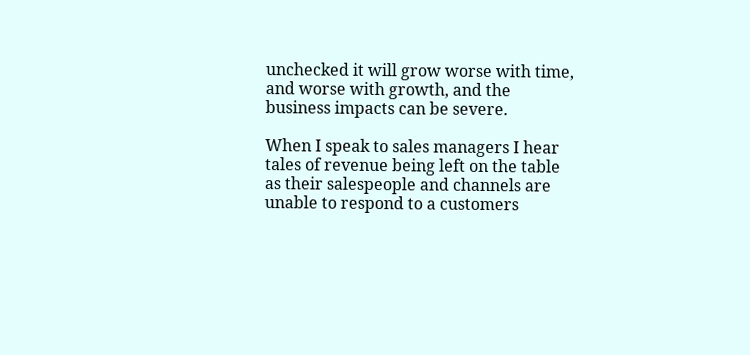unchecked it will grow worse with time, and worse with growth, and the business impacts can be severe.

When I speak to sales managers I hear tales of revenue being left on the table as their salespeople and channels are unable to respond to a customers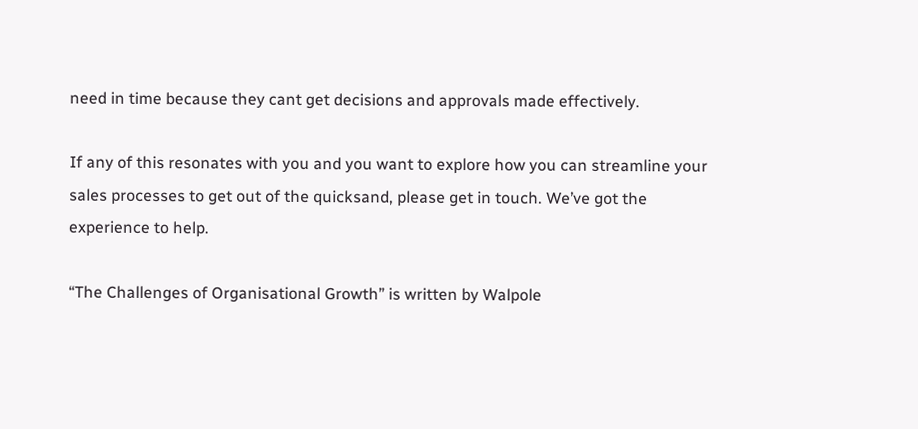need in time because they cant get decisions and approvals made effectively.

If any of this resonates with you and you want to explore how you can streamline your sales processes to get out of the quicksand, please get in touch. We’ve got the experience to help.

“The Challenges of Organisational Growth” is written by Walpole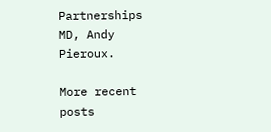Partnerships MD, Andy Pieroux.

More recent posts